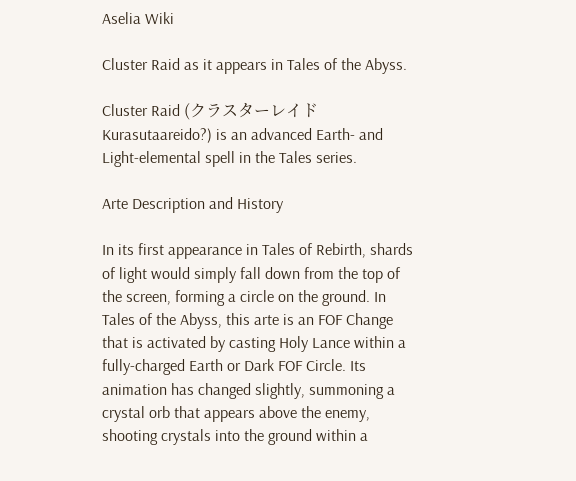Aselia Wiki

Cluster Raid as it appears in Tales of the Abyss.

Cluster Raid (クラスターレイド Kurasutaareido?) is an advanced Earth- and Light-elemental spell in the Tales series.

Arte Description and History

In its first appearance in Tales of Rebirth, shards of light would simply fall down from the top of the screen, forming a circle on the ground. In Tales of the Abyss, this arte is an FOF Change that is activated by casting Holy Lance within a fully-charged Earth or Dark FOF Circle. Its animation has changed slightly, summoning a crystal orb that appears above the enemy, shooting crystals into the ground within a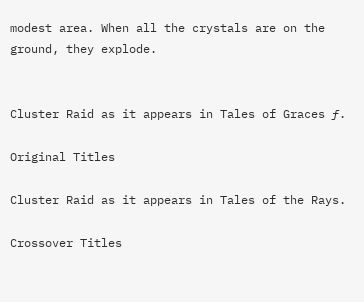modest area. When all the crystals are on the ground, they explode.


Cluster Raid as it appears in Tales of Graces ƒ.

Original Titles

Cluster Raid as it appears in Tales of the Rays.

Crossover Titles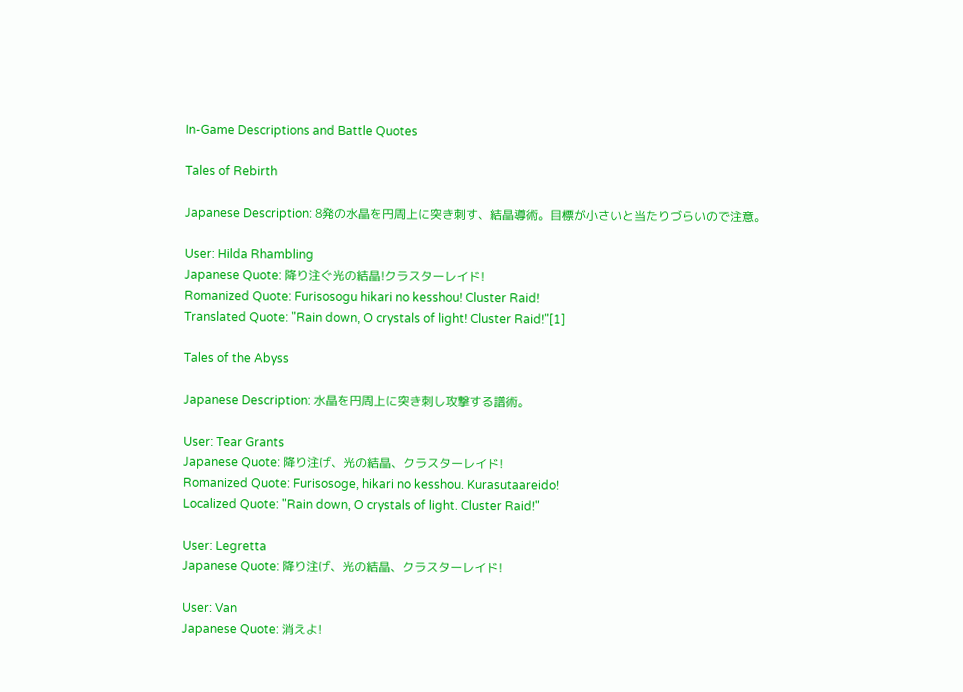In-Game Descriptions and Battle Quotes

Tales of Rebirth

Japanese Description: 8発の水晶を円周上に突き刺す、結晶導術。目標が小さいと当たりづらいので注意。

User: Hilda Rhambling
Japanese Quote: 降り注ぐ光の結晶!クラスターレイド!
Romanized Quote: Furisosogu hikari no kesshou! Cluster Raid!
Translated Quote: "Rain down, O crystals of light! Cluster Raid!"[1]

Tales of the Abyss

Japanese Description: 水晶を円周上に突き刺し攻撃する譜術。

User: Tear Grants
Japanese Quote: 降り注げ、光の結晶、クラスターレイド!
Romanized Quote: Furisosoge, hikari no kesshou. Kurasutaareido!
Localized Quote: "Rain down, O crystals of light. Cluster Raid!"

User: Legretta
Japanese Quote: 降り注げ、光の結晶、クラスターレイド!

User: Van
Japanese Quote: 消えよ!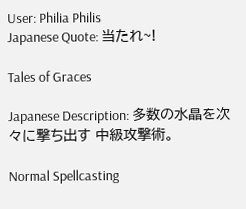User: Philia Philis
Japanese Quote: 当たれ~!

Tales of Graces

Japanese Description: 多数の水晶を次々に撃ち出す 中級攻撃術。

Normal Spellcasting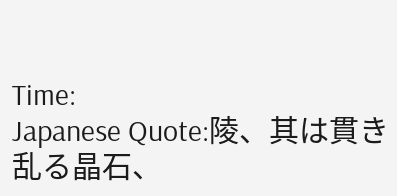Time:
Japanese Quote:陵、其は貫き乱る晶石、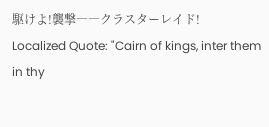駆けよ!襲撃――クラスターレイド!
Localized Quote: "Cairn of kings, inter them in thy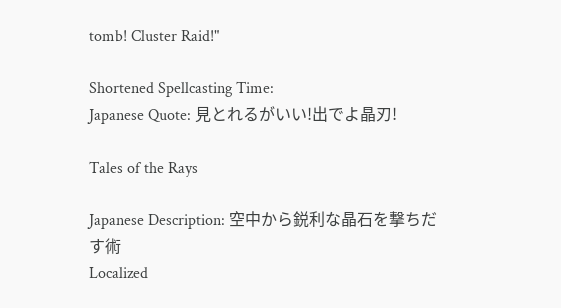tomb! Cluster Raid!"

Shortened Spellcasting Time:
Japanese Quote: 見とれるがいい!出でよ晶刃!

Tales of the Rays

Japanese Description: 空中から鋭利な晶石を撃ちだす術
Localized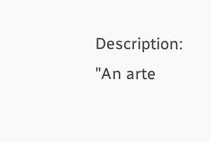Description: "An arte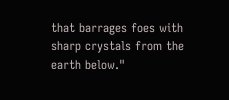that barrages foes with sharp crystals from the earth below."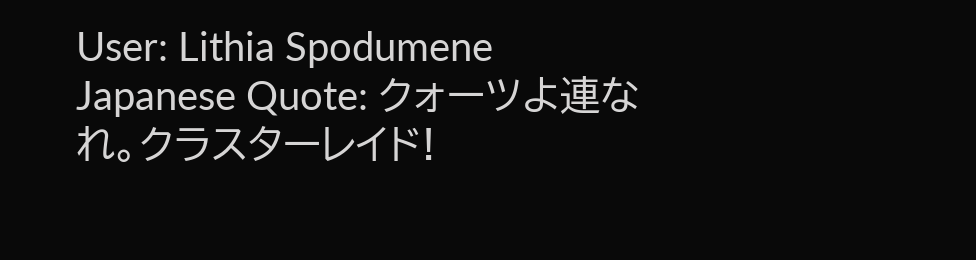User: Lithia Spodumene
Japanese Quote: クォーツよ連なれ。クラスターレイド!